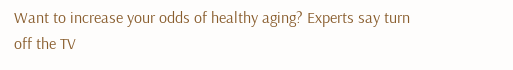Want to increase your odds of healthy aging? Experts say turn off the TV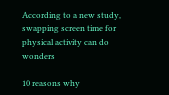According to a new study, swapping screen time for physical activity can do wonders

10 reasons why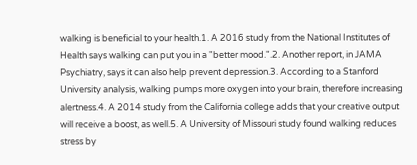walking is beneficial to your health.1. A 2016 study from the National Institutes of Health says walking can put you in a "better mood.".2. Another report, in JAMA Psychiatry, says it can also help prevent depression.3. According to a Stanford University analysis, walking pumps more oxygen into your brain, therefore increasing alertness.4. A 2014 study from the California college adds that your creative output will receive a boost, as well.5. A University of Missouri study found walking reduces stress by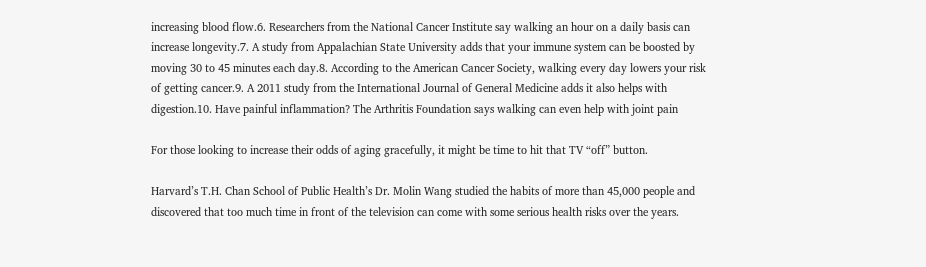increasing blood flow.6. Researchers from the National Cancer Institute say walking an hour on a daily basis can increase longevity.7. A study from Appalachian State University adds that your immune system can be boosted by moving 30 to 45 minutes each day.8. According to the American Cancer Society, walking every day lowers your risk of getting cancer.9. A 2011 study from the International Journal of General Medicine adds it also helps with digestion.10. Have painful inflammation? The Arthritis Foundation says walking can even help with joint pain

For those looking to increase their odds of aging gracefully, it might be time to hit that TV “off” button.

Harvard’s T.H. Chan School of Public Health’s Dr. Molin Wang studied the habits of more than 45,000 people and discovered that too much time in front of the television can come with some serious health risks over the years.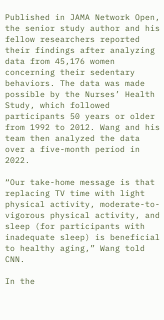Published in JAMA Network Open, the senior study author and his fellow researchers reported their findings after analyzing data from 45,176 women concerning their sedentary behaviors. The data was made possible by the Nurses’ Health Study, which followed participants 50 years or older from 1992 to 2012. Wang and his team then analyzed the data over a five-month period in 2022.

“Our take-home message is that replacing TV time with light physical activity, moderate-to-vigorous physical activity, and sleep (for participants with inadequate sleep) is beneficial to healthy aging,” Wang told CNN.

In the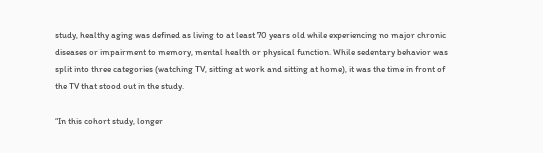study, healthy aging was defined as living to at least 70 years old while experiencing no major chronic diseases or impairment to memory, mental health or physical function. While sedentary behavior was split into three categories (watching TV, sitting at work and sitting at home), it was the time in front of the TV that stood out in the study.

“In this cohort study, longer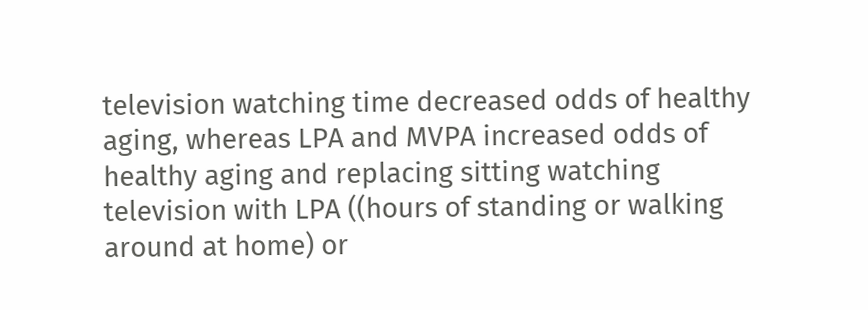television watching time decreased odds of healthy aging, whereas LPA and MVPA increased odds of healthy aging and replacing sitting watching television with LPA ((hours of standing or walking around at home) or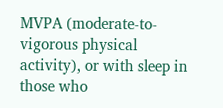MVPA (moderate-to-vigorous physical activity), or with sleep in those who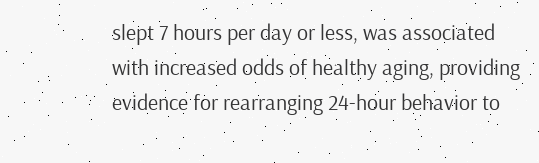slept 7 hours per day or less, was associated with increased odds of healthy aging, providing evidence for rearranging 24-hour behavior to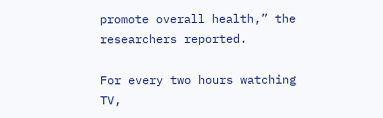promote overall health,” the researchers reported.

For every two hours watching TV,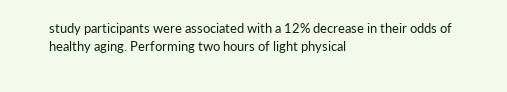study participants were associated with a 12% decrease in their odds of healthy aging. Performing two hours of light physical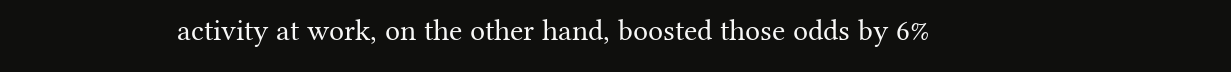activity at work, on the other hand, boosted those odds by 6%